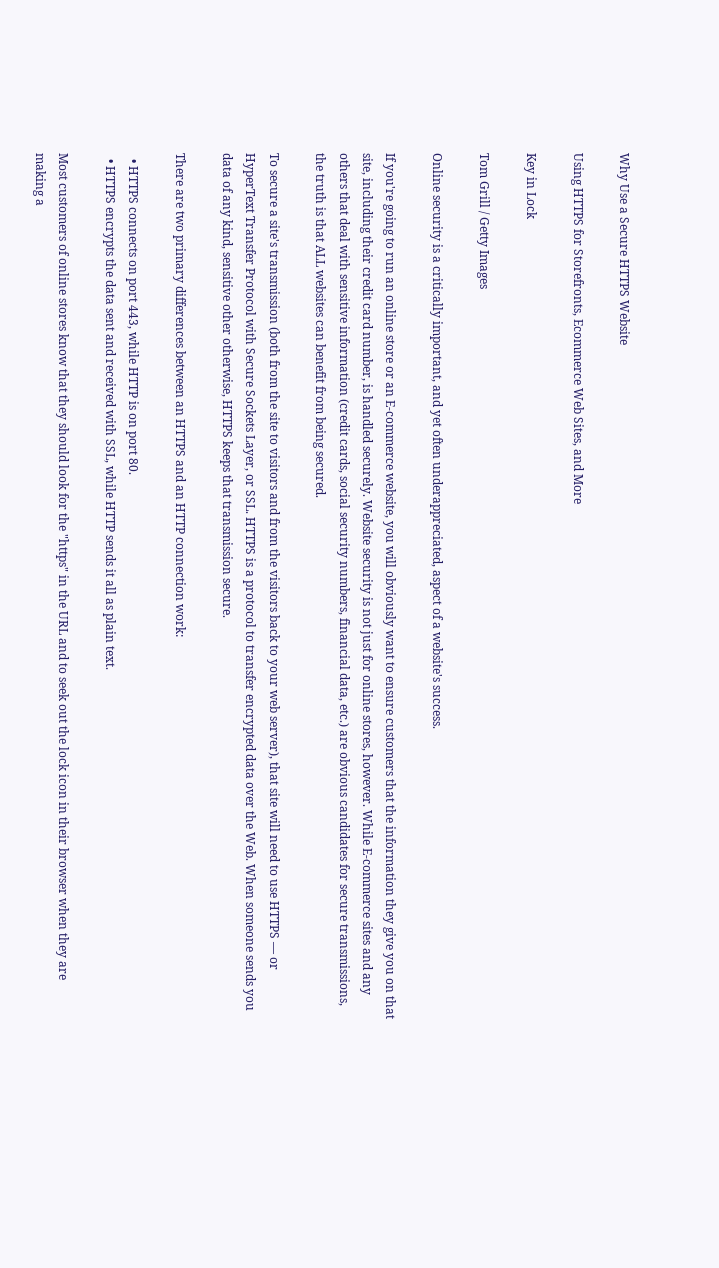Why Use a Secure HTTPS Website

Using HTTPS for Storefronts, Ecommerce Web Sites, and More

Key in Lock

Tom Grill / Getty Images

Online security is a critically important, and yet often underappreciated, aspect of a website's success.

If you're going to run an online store or an E-commerce website, you will obviously want to ensure customers that the information they give you on that site, including their credit card number, is handled securely. Website security is not just for online stores, however. While E-commerce sites and any others that deal with sensitive information (credit cards, social security numbers, financial data, etc.) are obvious candidates for secure transmissions, the truth is that ALL websites can benefit from being secured.

To secure a site's transmission (both from the site to visitors and from the visitors back to your web server), that site will need to use HTTPS — or HyperText Transfer Protocol with Secure Sockets Layer, or SSL. HTTPS is a protocol to transfer encrypted data over the Web. When someone sends you data of any kind, sensitive other otherwise, HTTPS keeps that transmission secure.

There are two primary differences between an HTTPS and an HTTP connection work:

  • HTTPS connects on port 443, while HTTP is on port 80.
  • HTTPS encrypts the data sent and received with SSL, while HTTP sends it all as plain text.

Most customers of online stores know that they should look for the "https" in the URL and to seek out the lock icon in their browser when they are making a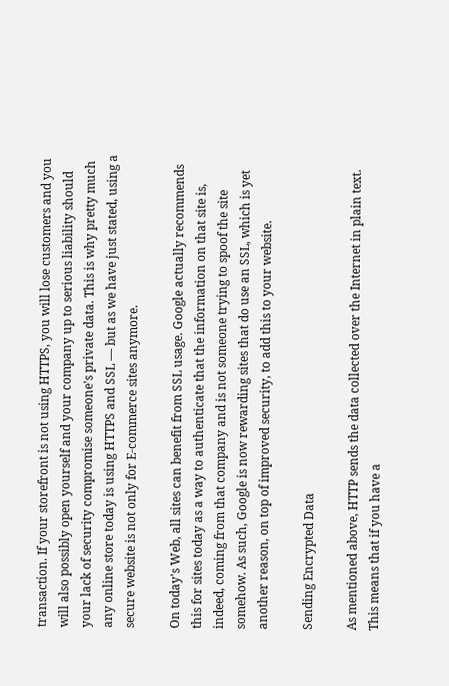transaction. If your storefront is not using HTTPS, you will lose customers and you will also possibly open yourself and your company up to serious liability should your lack of security compromise someone's private data. This is why pretty much any online store today is using HTTPS and SSL — but as we have just stated, using a secure website is not only for E-commerce sites anymore.

On today's Web, all sites can benefit from SSL usage. Google actually recommends this for sites today as a way to authenticate that the information on that site is, indeed, coming from that company and is not someone trying to spoof the site somehow. As such, Google is now rewarding sites that do use an SSL, which is yet another reason, on top of improved security, to add this to your website.

Sending Encrypted Data

As mentioned above, HTTP sends the data collected over the Internet in plain text. This means that if you have a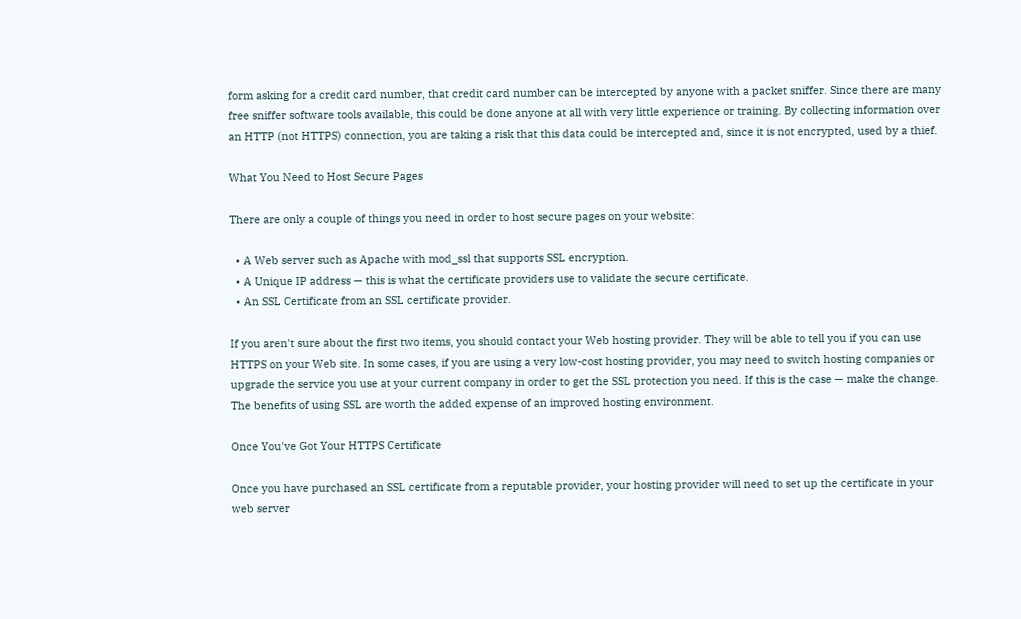form asking for a credit card number, that credit card number can be intercepted by anyone with a packet sniffer. Since there are many free sniffer software tools available, this could be done anyone at all with very little experience or training. By collecting information over an HTTP (not HTTPS) connection, you are taking a risk that this data could be intercepted and, since it is not encrypted, used by a thief.

What You Need to Host Secure Pages

There are only a couple of things you need in order to host secure pages on your website:

  • A Web server such as Apache with mod_ssl that supports SSL encryption.
  • A Unique IP address — this is what the certificate providers use to validate the secure certificate.
  • An SSL Certificate from an SSL certificate provider.

If you aren't sure about the first two items, you should contact your Web hosting provider. They will be able to tell you if you can use HTTPS on your Web site. In some cases, if you are using a very low-cost hosting provider, you may need to switch hosting companies or upgrade the service you use at your current company in order to get the SSL protection you need. If this is the case — make the change. The benefits of using SSL are worth the added expense of an improved hosting environment.

Once You've Got Your HTTPS Certificate

Once you have purchased an SSL certificate from a reputable provider, your hosting provider will need to set up the certificate in your web server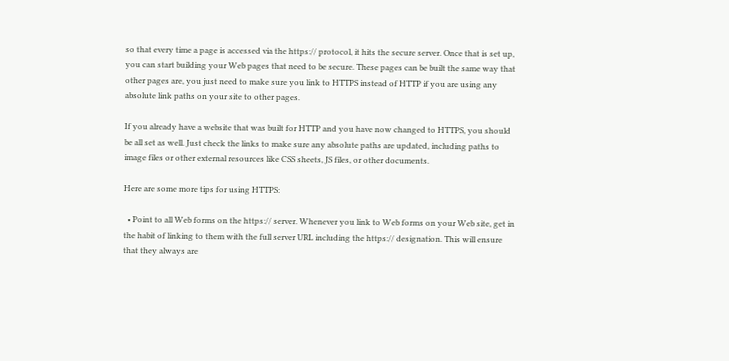so that every time a page is accessed via the https:// protocol, it hits the secure server. Once that is set up, you can start building your Web pages that need to be secure. These pages can be built the same way that other pages are, you just need to make sure you link to HTTPS instead of HTTP if you are using any absolute link paths on your site to other pages.

If you already have a website that was built for HTTP and you have now changed to HTTPS, you should be all set as well. Just check the links to make sure any absolute paths are updated, including paths to image files or other external resources like CSS sheets, JS files, or other documents.

Here are some more tips for using HTTPS:

  • Point to all Web forms on the https:// server. Whenever you link to Web forms on your Web site, get in the habit of linking to them with the full server URL including the https:// designation. This will ensure that they always are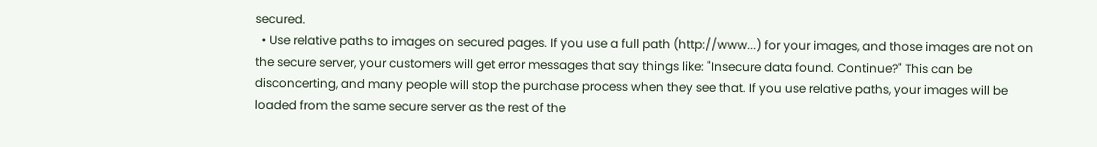secured.
  • Use relative paths to images on secured pages. If you use a full path (http://www...) for your images, and those images are not on the secure server, your customers will get error messages that say things like: "Insecure data found. Continue?" This can be disconcerting, and many people will stop the purchase process when they see that. If you use relative paths, your images will be loaded from the same secure server as the rest of the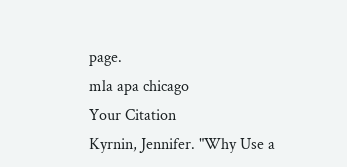page.
mla apa chicago
Your Citation
Kyrnin, Jennifer. "Why Use a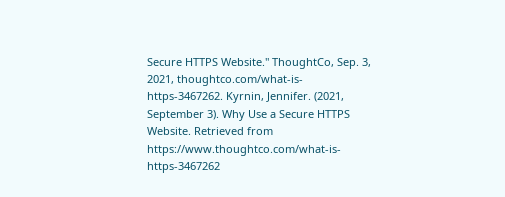Secure HTTPS Website." ThoughtCo, Sep. 3, 2021, thoughtco.com/what-is-https-3467262. Kyrnin, Jennifer. (2021, September 3). Why Use a Secure HTTPS Website. Retrieved from https://www.thoughtco.com/what-is-https-3467262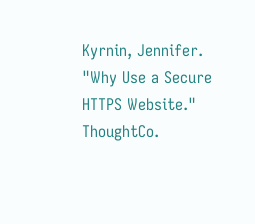Kyrnin, Jennifer. "Why Use a Secure HTTPS Website." ThoughtCo.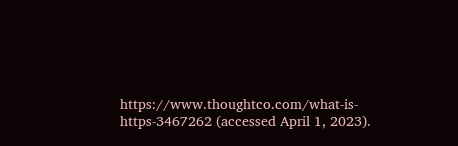https://www.thoughtco.com/what-is-https-3467262 (accessed April 1, 2023).